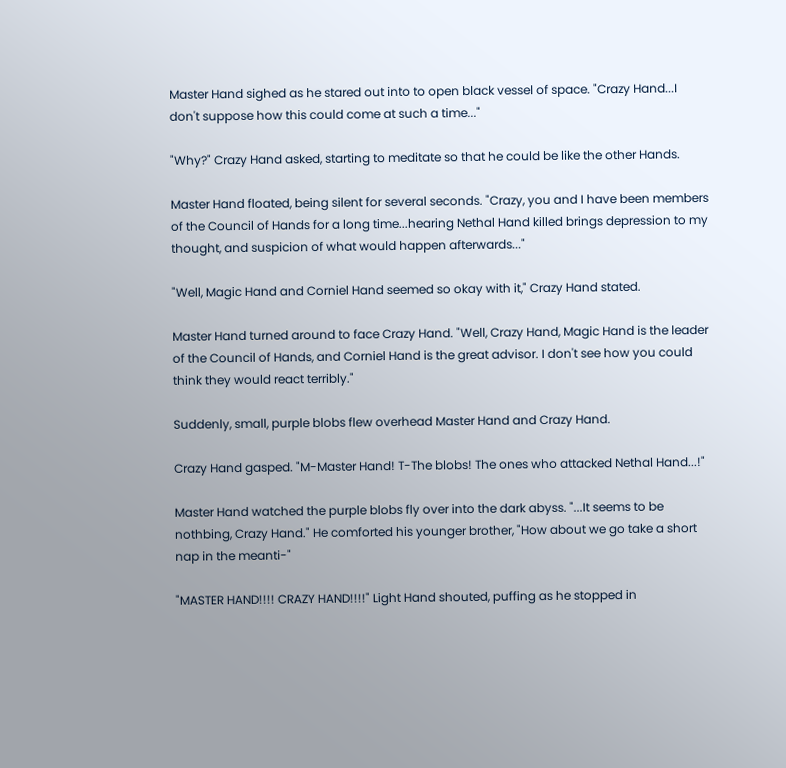Master Hand sighed as he stared out into to open black vessel of space. "Crazy Hand...I don't suppose how this could come at such a time..."

"Why?" Crazy Hand asked, starting to meditate so that he could be like the other Hands.

Master Hand floated, being silent for several seconds. "Crazy, you and I have been members of the Council of Hands for a long time...hearing Nethal Hand killed brings depression to my thought, and suspicion of what would happen afterwards..."

"Well, Magic Hand and Corniel Hand seemed so okay with it," Crazy Hand stated.

Master Hand turned around to face Crazy Hand. "Well, Crazy Hand, Magic Hand is the leader of the Council of Hands, and Corniel Hand is the great advisor. I don't see how you could think they would react terribly."

Suddenly, small, purple blobs flew overhead Master Hand and Crazy Hand.

Crazy Hand gasped. "M-Master Hand! T-The blobs! The ones who attacked Nethal Hand...!"

Master Hand watched the purple blobs fly over into the dark abyss. "...It seems to be nothbing, Crazy Hand." He comforted his younger brother, "How about we go take a short nap in the meanti-"

"MASTER HAND!!!! CRAZY HAND!!!!" Light Hand shouted, puffing as he stopped in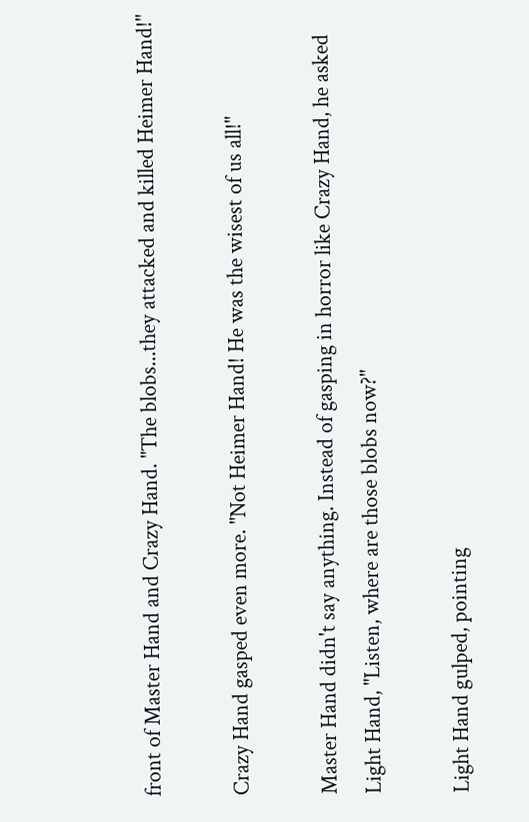front of Master Hand and Crazy Hand. "The blobs...they attacked and killed Heimer Hand!"

Crazy Hand gasped even more. "Not Heimer Hand! He was the wisest of us all!"

Master Hand didn't say anything. Instead of gasping in horror like Crazy Hand, he asked Light Hand, "Listen, where are those blobs now?"

Light Hand gulped, pointing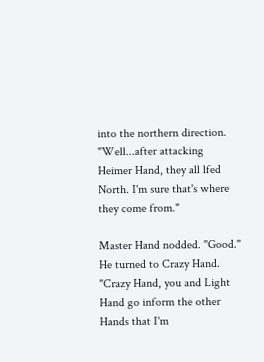into the northern direction. "Well...after attacking Heimer Hand, they all lfed North. I'm sure that's where they come from."

Master Hand nodded. "Good." He turned to Crazy Hand. "Crazy Hand, you and Light Hand go inform the other Hands that I'm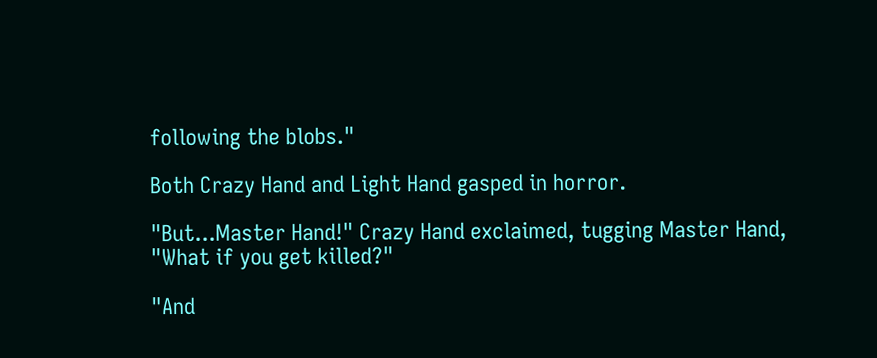following the blobs."

Both Crazy Hand and Light Hand gasped in horror.

"But...Master Hand!" Crazy Hand exclaimed, tugging Master Hand, "What if you get killed?"

"And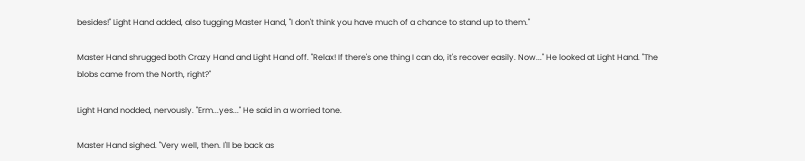besides!" Light Hand added, also tugging Master Hand, "I don't think you have much of a chance to stand up to them."

Master Hand shrugged both Crazy Hand and Light Hand off. "Relax! If there's one thing I can do, it's recover easily. Now..." He looked at Light Hand. "The blobs came from the North, right?"

Light Hand nodded, nervously. "Erm...yes..." He said in a worried tone.

Master Hand sighed. "Very well, then. I'll be back as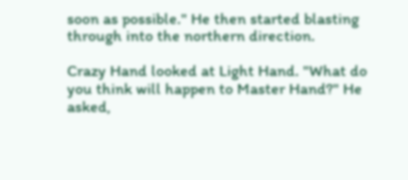soon as possible." He then started blasting through into the northern direction.

Crazy Hand looked at Light Hand. "What do you think will happen to Master Hand?" He asked,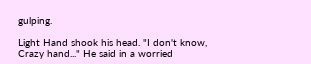gulping.

Light Hand shook his head. "I don't know, Crazy hand..." He said in a worried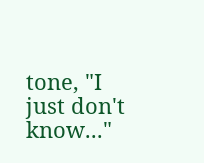tone, "I just don't know..."